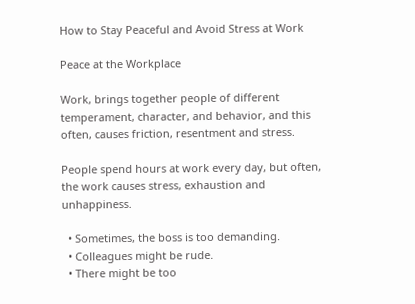How to Stay Peaceful and Avoid Stress at Work

Peace at the Workplace

Work, brings together people of different temperament, character, and behavior, and this often, causes friction, resentment and stress.

People spend hours at work every day, but often, the work causes stress, exhaustion and unhappiness.

  • Sometimes, the boss is too demanding.
  • Colleagues might be rude.
  • There might be too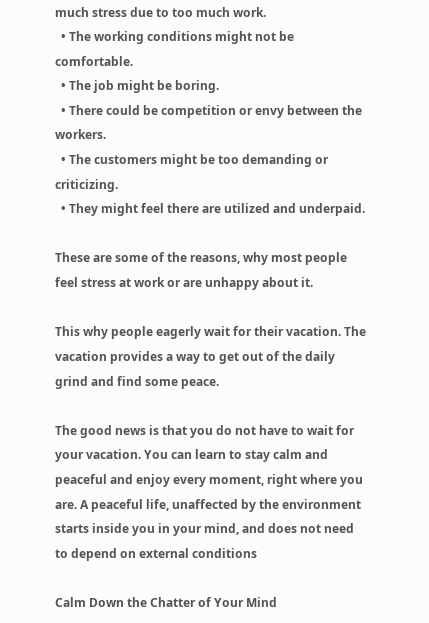much stress due to too much work.
  • The working conditions might not be comfortable.
  • The job might be boring.
  • There could be competition or envy between the workers.
  • The customers might be too demanding or criticizing.
  • They might feel there are utilized and underpaid.

These are some of the reasons, why most people feel stress at work or are unhappy about it.

This why people eagerly wait for their vacation. The vacation provides a way to get out of the daily grind and find some peace.

The good news is that you do not have to wait for your vacation. You can learn to stay calm and peaceful and enjoy every moment, right where you are. A peaceful life, unaffected by the environment starts inside you in your mind, and does not need to depend on external conditions

Calm Down the Chatter of Your Mind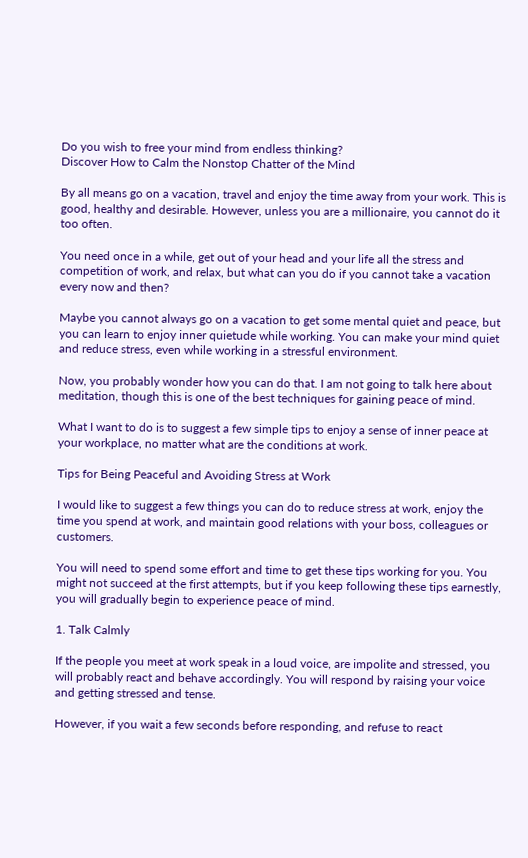Do you wish to free your mind from endless thinking?
Discover How to Calm the Nonstop Chatter of the Mind

By all means go on a vacation, travel and enjoy the time away from your work. This is good, healthy and desirable. However, unless you are a millionaire, you cannot do it too often.

You need once in a while, get out of your head and your life all the stress and competition of work, and relax, but what can you do if you cannot take a vacation every now and then?

Maybe you cannot always go on a vacation to get some mental quiet and peace, but you can learn to enjoy inner quietude while working. You can make your mind quiet and reduce stress, even while working in a stressful environment.

Now, you probably wonder how you can do that. I am not going to talk here about meditation, though this is one of the best techniques for gaining peace of mind.

What I want to do is to suggest a few simple tips to enjoy a sense of inner peace at your workplace, no matter what are the conditions at work.

Tips for Being Peaceful and Avoiding Stress at Work

I would like to suggest a few things you can do to reduce stress at work, enjoy the time you spend at work, and maintain good relations with your boss, colleagues or customers.

You will need to spend some effort and time to get these tips working for you. You might not succeed at the first attempts, but if you keep following these tips earnestly, you will gradually begin to experience peace of mind.

1. Talk Calmly

If the people you meet at work speak in a loud voice, are impolite and stressed, you will probably react and behave accordingly. You will respond by raising your voice and getting stressed and tense.

However, if you wait a few seconds before responding, and refuse to react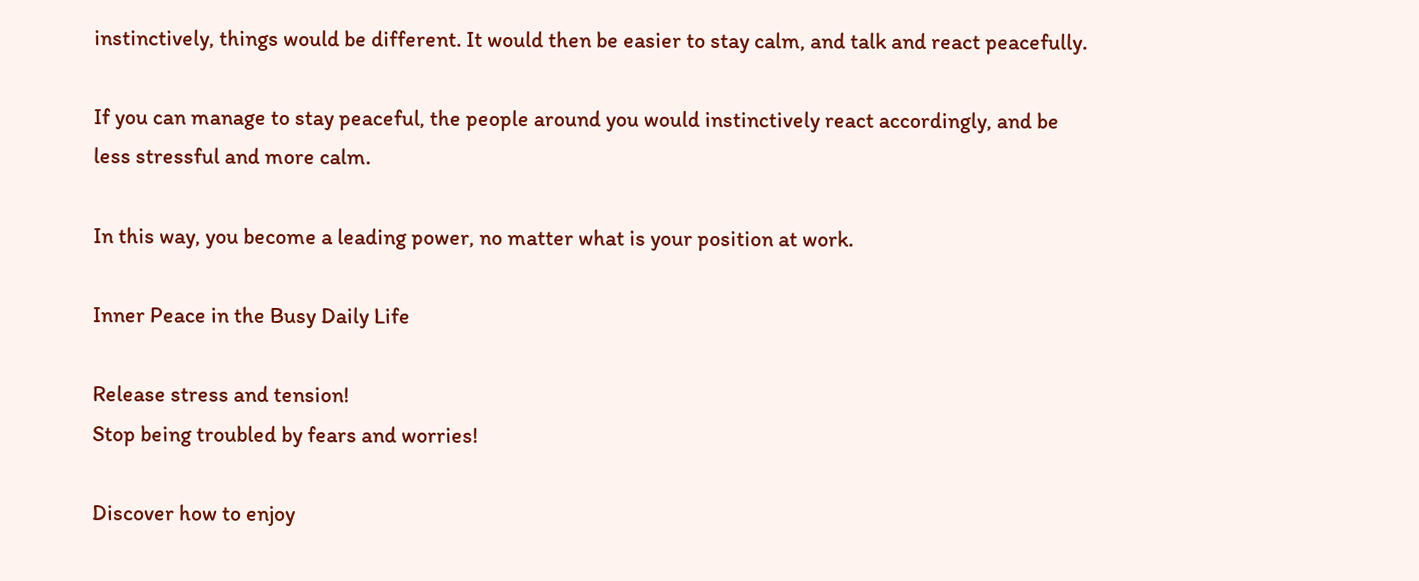instinctively, things would be different. It would then be easier to stay calm, and talk and react peacefully.

If you can manage to stay peaceful, the people around you would instinctively react accordingly, and be less stressful and more calm.

In this way, you become a leading power, no matter what is your position at work.

Inner Peace in the Busy Daily Life

Release stress and tension!
Stop being troubled by fears and worries!

Discover how to enjoy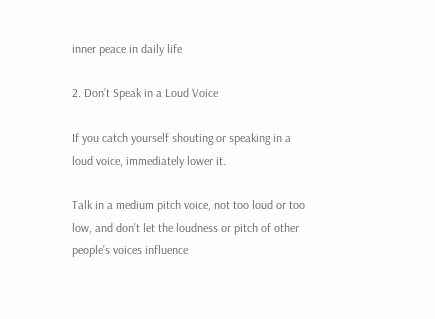inner peace in daily life

2. Don’t Speak in a Loud Voice

If you catch yourself shouting or speaking in a loud voice, immediately lower it.

Talk in a medium pitch voice, not too loud or too low, and don’t let the loudness or pitch of other people’s voices influence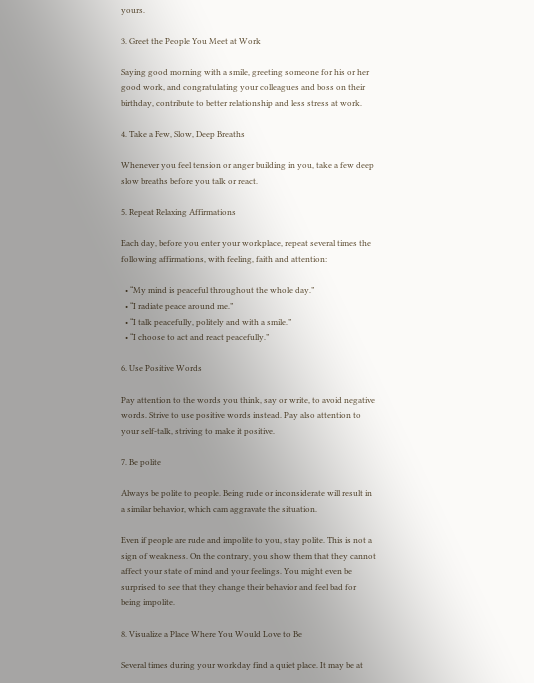yours.

3. Greet the People You Meet at Work

Saying good morning with a smile, greeting someone for his or her good work, and congratulating your colleagues and boss on their birthday, contribute to better relationship and less stress at work.

4. Take a Few, Slow, Deep Breaths

Whenever you feel tension or anger building in you, take a few deep slow breaths before you talk or react.

5. Repeat Relaxing Affirmations

Each day, before you enter your workplace, repeat several times the following affirmations, with feeling, faith and attention:

  • “My mind is peaceful throughout the whole day.”
  • “I radiate peace around me.”
  • “I talk peacefully, politely and with a smile.”
  • “I choose to act and react peacefully.”

6. Use Positive Words

Pay attention to the words you think, say or write, to avoid negative words. Strive to use positive words instead. Pay also attention to your self-talk, striving to make it positive.

7. Be polite

Always be polite to people. Being rude or inconsiderate will result in a similar behavior, which cam aggravate the situation.

Even if people are rude and impolite to you, stay polite. This is not a sign of weakness. On the contrary, you show them that they cannot affect your state of mind and your feelings. You might even be surprised to see that they change their behavior and feel bad for being impolite.

8. Visualize a Place Where You Would Love to Be

Several times during your workday find a quiet place. It may be at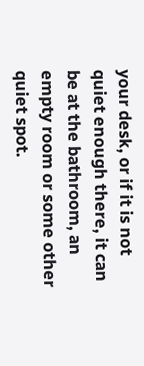your desk, or if it is not quiet enough there, it can be at the bathroom, an empty room or some other quiet spot.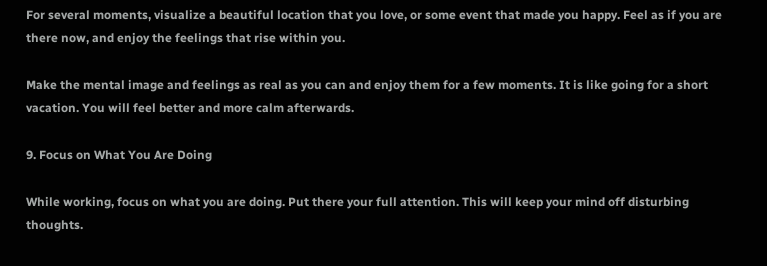For several moments, visualize a beautiful location that you love, or some event that made you happy. Feel as if you are there now, and enjoy the feelings that rise within you.

Make the mental image and feelings as real as you can and enjoy them for a few moments. It is like going for a short vacation. You will feel better and more calm afterwards.

9. Focus on What You Are Doing

While working, focus on what you are doing. Put there your full attention. This will keep your mind off disturbing thoughts.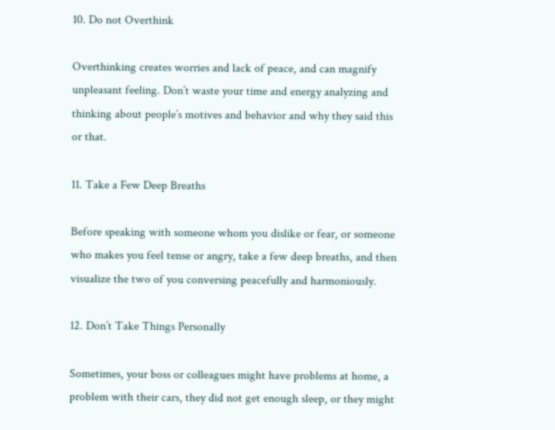10. Do not Overthink

Overthinking creates worries and lack of peace, and can magnify unpleasant feeling. Don’t waste your time and energy analyzing and thinking about people’s motives and behavior and why they said this or that.

11. Take a Few Deep Breaths

Before speaking with someone whom you dislike or fear, or someone who makes you feel tense or angry, take a few deep breaths, and then visualize the two of you conversing peacefully and harmoniously.

12. Don’t Take Things Personally

Sometimes, your boss or colleagues might have problems at home, a problem with their cars, they did not get enough sleep, or they might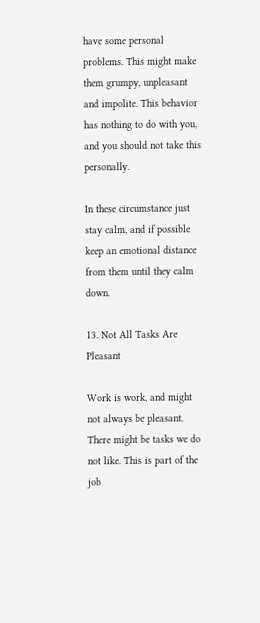have some personal problems. This might make them grumpy, unpleasant and impolite. This behavior has nothing to do with you, and you should not take this personally.

In these circumstance just stay calm, and if possible keep an emotional distance from them until they calm down.

13. Not All Tasks Are Pleasant

Work is work, and might not always be pleasant. There might be tasks we do not like. This is part of the job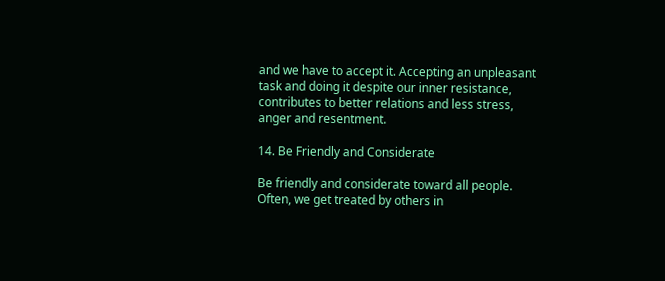and we have to accept it. Accepting an unpleasant task and doing it despite our inner resistance, contributes to better relations and less stress, anger and resentment.

14. Be Friendly and Considerate

Be friendly and considerate toward all people. Often, we get treated by others in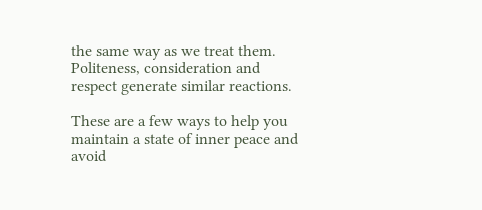the same way as we treat them. Politeness, consideration and respect generate similar reactions.

These are a few ways to help you maintain a state of inner peace and avoid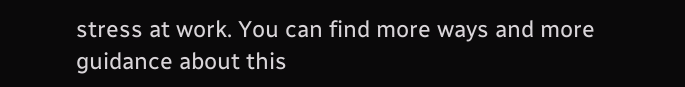stress at work. You can find more ways and more guidance about this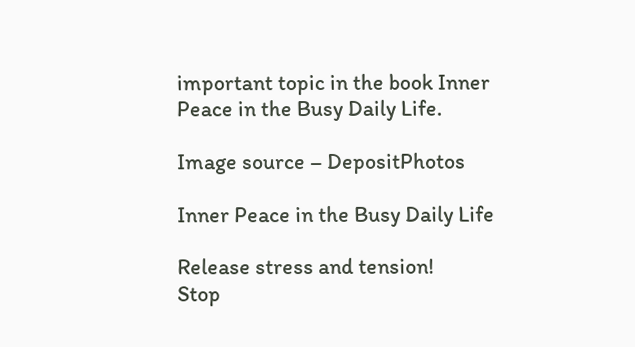important topic in the book Inner Peace in the Busy Daily Life.

Image source – DepositPhotos

Inner Peace in the Busy Daily Life

Release stress and tension!
Stop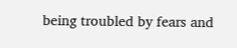being troubled by fears and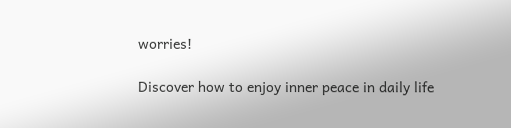worries!

Discover how to enjoy inner peace in daily life